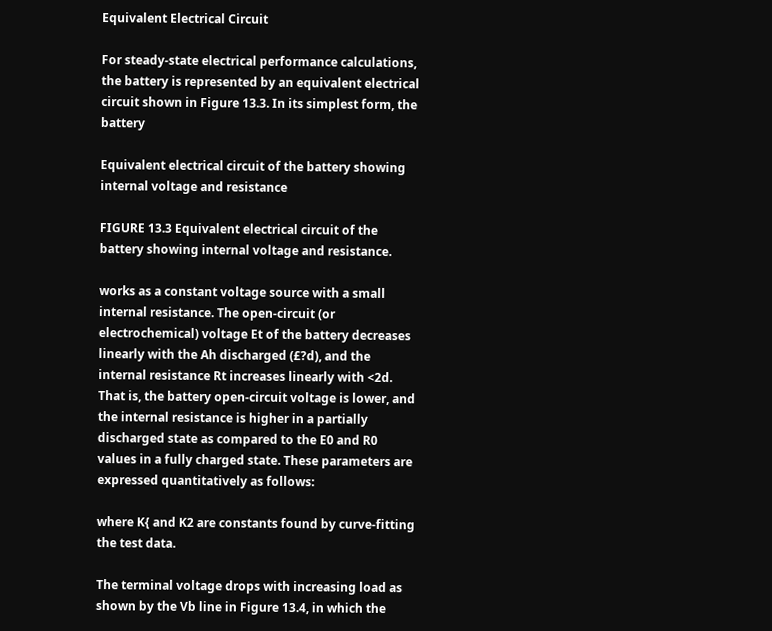Equivalent Electrical Circuit

For steady-state electrical performance calculations, the battery is represented by an equivalent electrical circuit shown in Figure 13.3. In its simplest form, the battery

Equivalent electrical circuit of the battery showing internal voltage and resistance

FIGURE 13.3 Equivalent electrical circuit of the battery showing internal voltage and resistance.

works as a constant voltage source with a small internal resistance. The open-circuit (or electrochemical) voltage Et of the battery decreases linearly with the Ah discharged (£?d), and the internal resistance Rt increases linearly with <2d. That is, the battery open-circuit voltage is lower, and the internal resistance is higher in a partially discharged state as compared to the E0 and R0 values in a fully charged state. These parameters are expressed quantitatively as follows:

where K{ and K2 are constants found by curve-fitting the test data.

The terminal voltage drops with increasing load as shown by the Vb line in Figure 13.4, in which the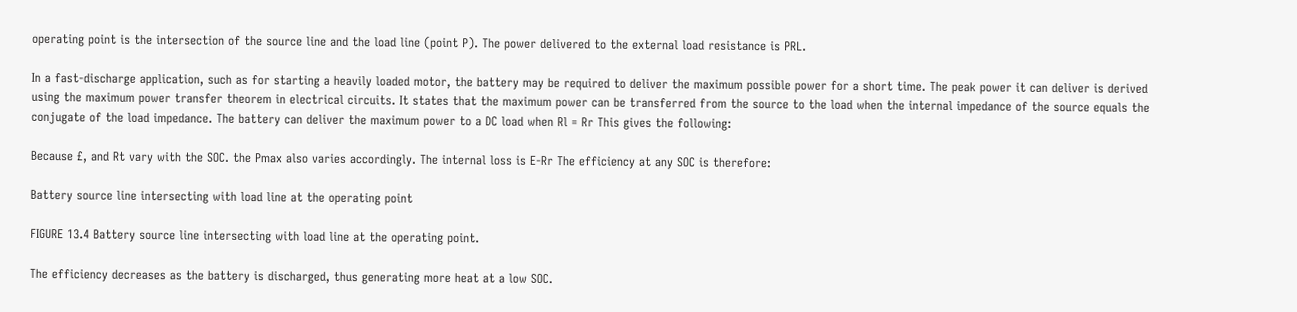operating point is the intersection of the source line and the load line (point P). The power delivered to the external load resistance is PRL.

In a fast-discharge application, such as for starting a heavily loaded motor, the battery may be required to deliver the maximum possible power for a short time. The peak power it can deliver is derived using the maximum power transfer theorem in electrical circuits. It states that the maximum power can be transferred from the source to the load when the internal impedance of the source equals the conjugate of the load impedance. The battery can deliver the maximum power to a DC load when Rl = Rr This gives the following:

Because £, and Rt vary with the SOC. the Pmax also varies accordingly. The internal loss is E-Rr The efficiency at any SOC is therefore:

Battery source line intersecting with load line at the operating point

FIGURE 13.4 Battery source line intersecting with load line at the operating point.

The efficiency decreases as the battery is discharged, thus generating more heat at a low SOC.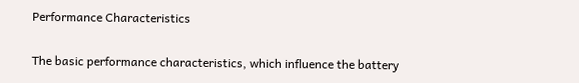Performance Characteristics

The basic performance characteristics, which influence the battery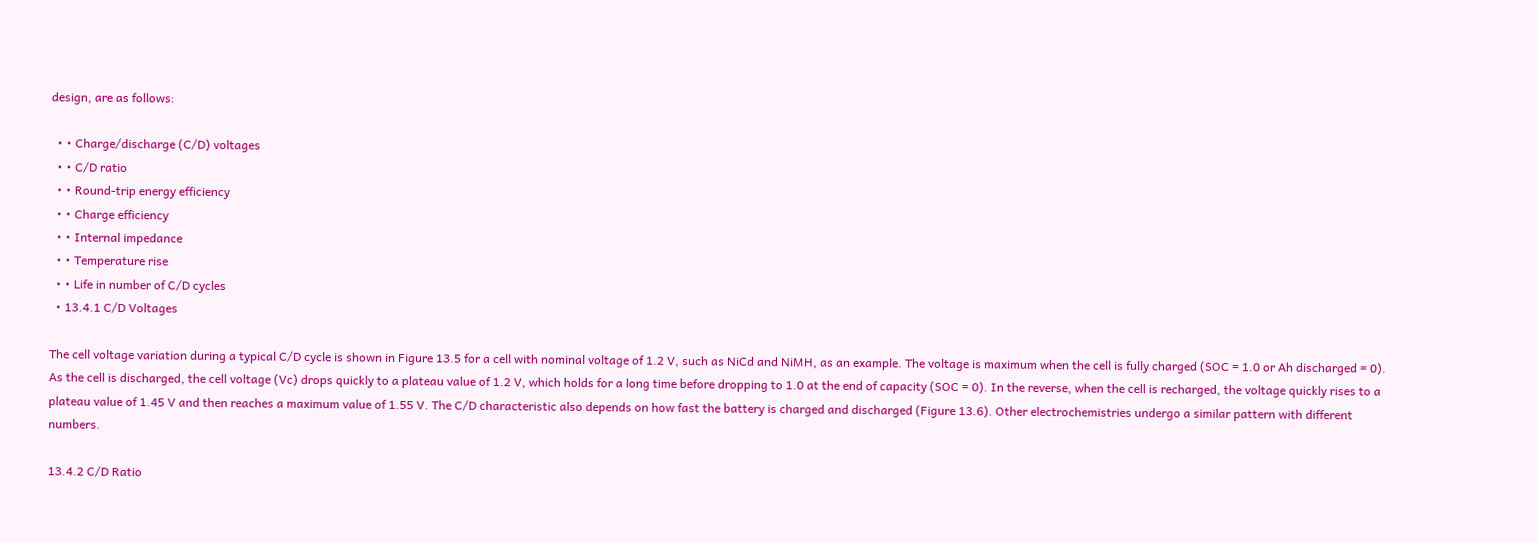design, are as follows:

  • • Charge/discharge (C/D) voltages
  • • C/D ratio
  • • Round-trip energy efficiency
  • • Charge efficiency
  • • Internal impedance
  • • Temperature rise
  • • Life in number of C/D cycles
  • 13.4.1 C/D Voltages

The cell voltage variation during a typical C/D cycle is shown in Figure 13.5 for a cell with nominal voltage of 1.2 V, such as NiCd and NiMH, as an example. The voltage is maximum when the cell is fully charged (SOC = 1.0 or Ah discharged = 0). As the cell is discharged, the cell voltage (Vc) drops quickly to a plateau value of 1.2 V, which holds for a long time before dropping to 1.0 at the end of capacity (SOC = 0). In the reverse, when the cell is recharged, the voltage quickly rises to a plateau value of 1.45 V and then reaches a maximum value of 1.55 V. The C/D characteristic also depends on how fast the battery is charged and discharged (Figure 13.6). Other electrochemistries undergo a similar pattern with different numbers.

13.4.2 C/D Ratio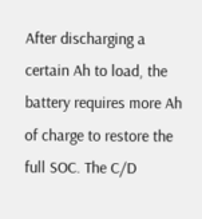After discharging a certain Ah to load, the battery requires more Ah of charge to restore the full SOC. The C/D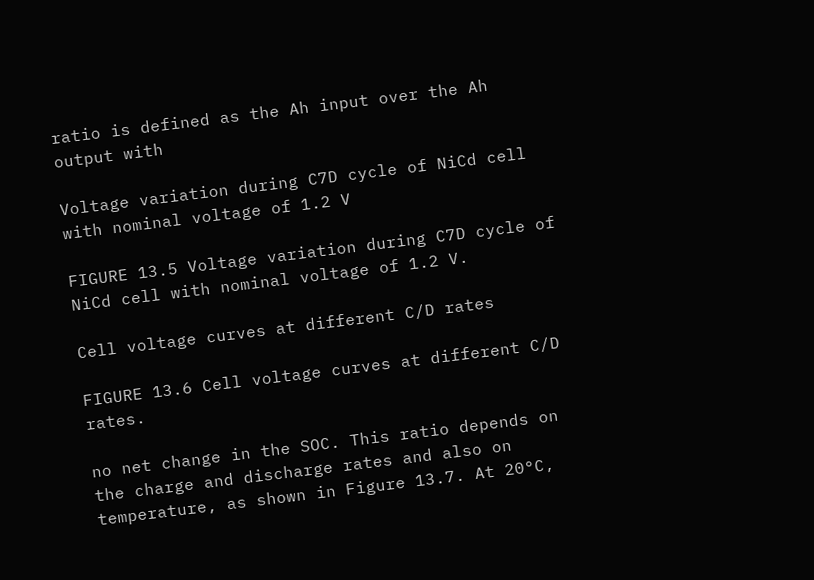ratio is defined as the Ah input over the Ah output with

Voltage variation during C7D cycle of NiCd cell with nominal voltage of 1.2 V

FIGURE 13.5 Voltage variation during C7D cycle of NiCd cell with nominal voltage of 1.2 V.

Cell voltage curves at different C/D rates

FIGURE 13.6 Cell voltage curves at different C/D rates.

no net change in the SOC. This ratio depends on the charge and discharge rates and also on temperature, as shown in Figure 13.7. At 20°C,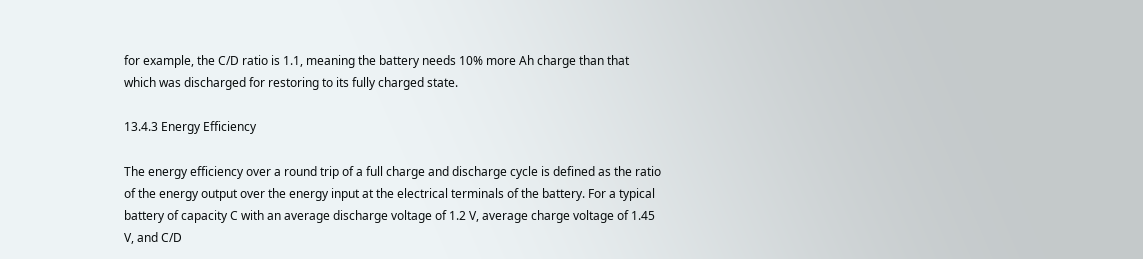for example, the C/D ratio is 1.1, meaning the battery needs 10% more Ah charge than that which was discharged for restoring to its fully charged state.

13.4.3 Energy Efficiency

The energy efficiency over a round trip of a full charge and discharge cycle is defined as the ratio of the energy output over the energy input at the electrical terminals of the battery. For a typical battery of capacity C with an average discharge voltage of 1.2 V, average charge voltage of 1.45 V, and C/D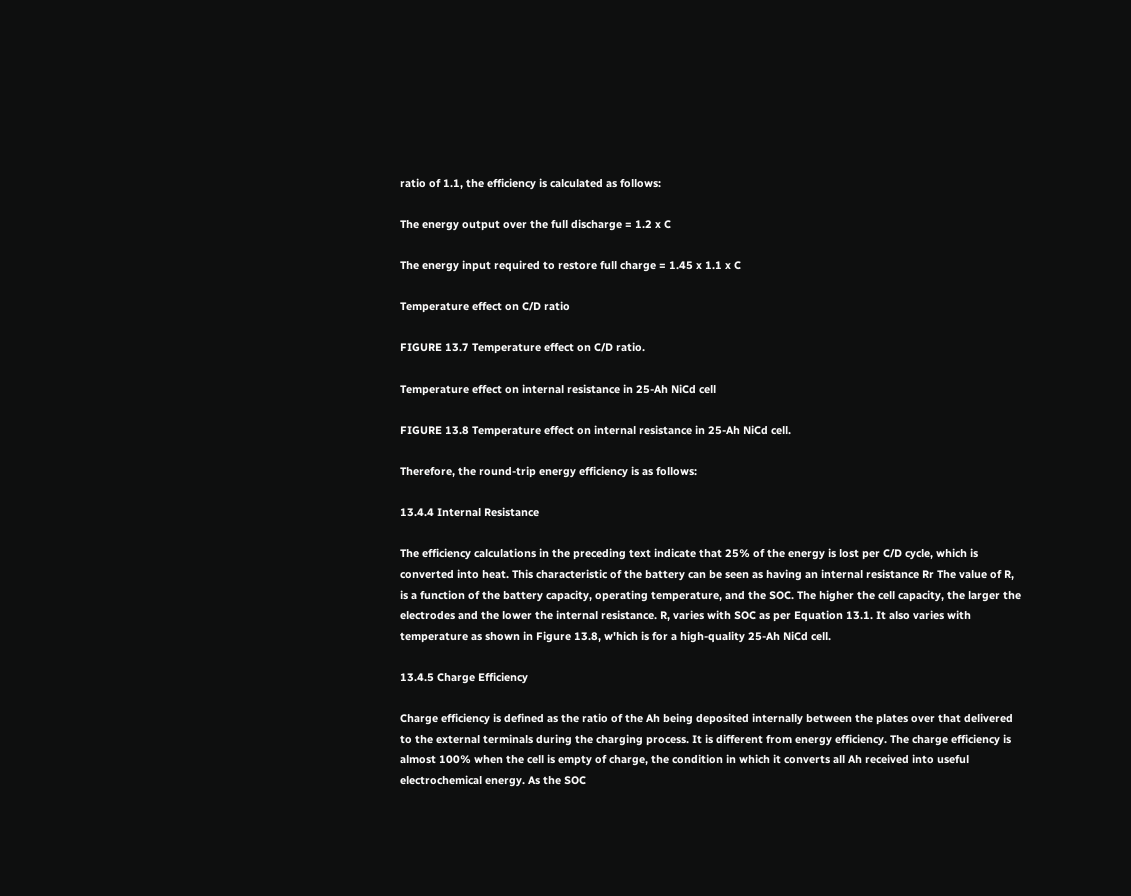ratio of 1.1, the efficiency is calculated as follows:

The energy output over the full discharge = 1.2 x C

The energy input required to restore full charge = 1.45 x 1.1 x C

Temperature effect on C/D ratio

FIGURE 13.7 Temperature effect on C/D ratio.

Temperature effect on internal resistance in 25-Ah NiCd cell

FIGURE 13.8 Temperature effect on internal resistance in 25-Ah NiCd cell.

Therefore, the round-trip energy efficiency is as follows:

13.4.4 Internal Resistance

The efficiency calculations in the preceding text indicate that 25% of the energy is lost per C/D cycle, which is converted into heat. This characteristic of the battery can be seen as having an internal resistance Rr The value of R, is a function of the battery capacity, operating temperature, and the SOC. The higher the cell capacity, the larger the electrodes and the lower the internal resistance. R, varies with SOC as per Equation 13.1. It also varies with temperature as shown in Figure 13.8, w'hich is for a high-quality 25-Ah NiCd cell.

13.4.5 Charge Efficiency

Charge efficiency is defined as the ratio of the Ah being deposited internally between the plates over that delivered to the external terminals during the charging process. It is different from energy efficiency. The charge efficiency is almost 100% when the cell is empty of charge, the condition in which it converts all Ah received into useful electrochemical energy. As the SOC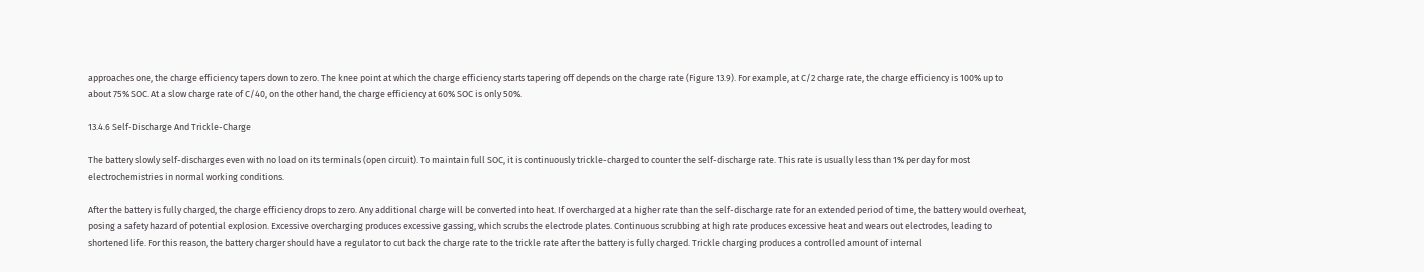approaches one, the charge efficiency tapers down to zero. The knee point at which the charge efficiency starts tapering off depends on the charge rate (Figure 13.9). For example, at C/2 charge rate, the charge efficiency is 100% up to about 75% SOC. At a slow charge rate of C/40, on the other hand, the charge efficiency at 60% SOC is only 50%.

13.4.6 Self-Discharge And Trickle-Charge

The battery slowly self-discharges even with no load on its terminals (open circuit). To maintain full SOC, it is continuously trickle-charged to counter the self-discharge rate. This rate is usually less than 1% per day for most electrochemistries in normal working conditions.

After the battery is fully charged, the charge efficiency drops to zero. Any additional charge will be converted into heat. If overcharged at a higher rate than the self-discharge rate for an extended period of time, the battery would overheat, posing a safety hazard of potential explosion. Excessive overcharging produces excessive gassing, which scrubs the electrode plates. Continuous scrubbing at high rate produces excessive heat and wears out electrodes, leading to shortened life. For this reason, the battery charger should have a regulator to cut back the charge rate to the trickle rate after the battery is fully charged. Trickle charging produces a controlled amount of internal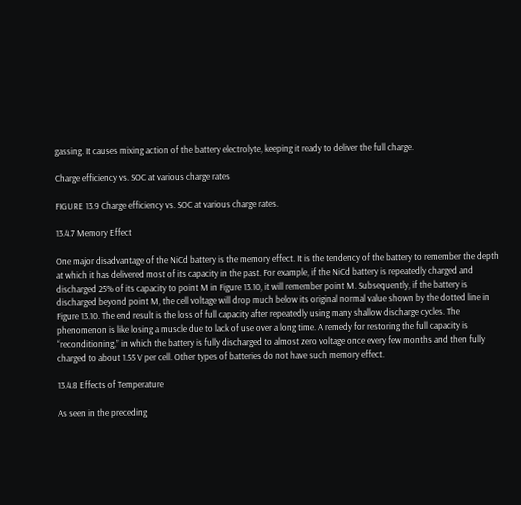gassing. It causes mixing action of the battery electrolyte, keeping it ready to deliver the full charge.

Charge efficiency vs. SOC at various charge rates

FIGURE 13.9 Charge efficiency vs. SOC at various charge rates.

13.4.7 Memory Effect

One major disadvantage of the NiCd battery is the memory effect. It is the tendency of the battery to remember the depth at which it has delivered most of its capacity in the past. For example, if the NiCd battery is repeatedly charged and discharged 25% of its capacity to point M in Figure 13.10, it will remember point M. Subsequently, if the battery is discharged beyond point M, the cell voltage will drop much below its original normal value shown by the dotted line in Figure 13.10. The end result is the loss of full capacity after repeatedly using many shallow discharge cycles. The phenomenon is like losing a muscle due to lack of use over a long time. A remedy for restoring the full capacity is “reconditioning,” in which the battery is fully discharged to almost zero voltage once every few months and then fully charged to about 1.55 V per cell. Other types of batteries do not have such memory effect.

13.4.8 Effects of Temperature

As seen in the preceding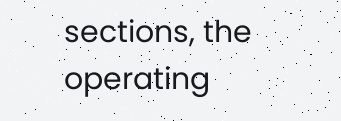sections, the operating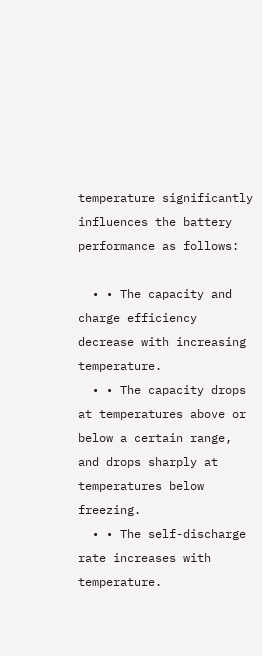temperature significantly influences the battery performance as follows:

  • • The capacity and charge efficiency decrease with increasing temperature.
  • • The capacity drops at temperatures above or below a certain range, and drops sharply at temperatures below freezing.
  • • The self-discharge rate increases with temperature.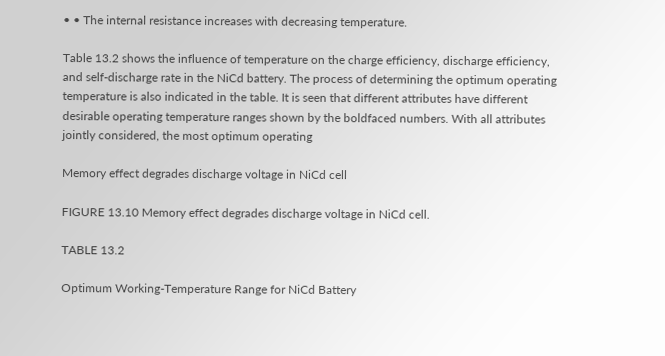• • The internal resistance increases with decreasing temperature.

Table 13.2 shows the influence of temperature on the charge efficiency, discharge efficiency, and self-discharge rate in the NiCd battery. The process of determining the optimum operating temperature is also indicated in the table. It is seen that different attributes have different desirable operating temperature ranges shown by the boldfaced numbers. With all attributes jointly considered, the most optimum operating

Memory effect degrades discharge voltage in NiCd cell

FIGURE 13.10 Memory effect degrades discharge voltage in NiCd cell.

TABLE 13.2

Optimum Working-Temperature Range for NiCd Battery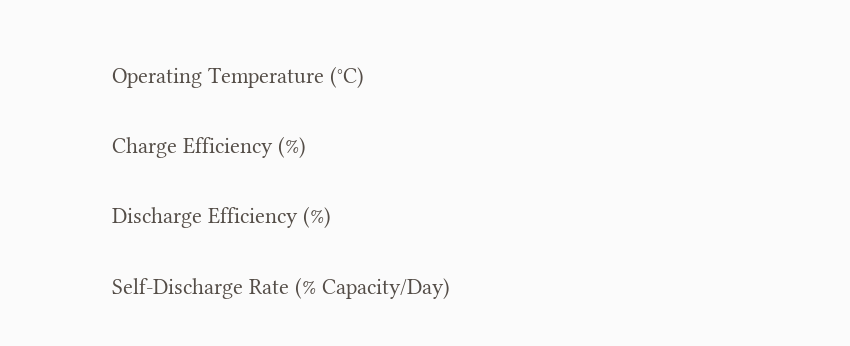Operating Temperature (°C)

Charge Efficiency (%)

Discharge Efficiency (%)

Self-Discharge Rate (% Capacity/Day)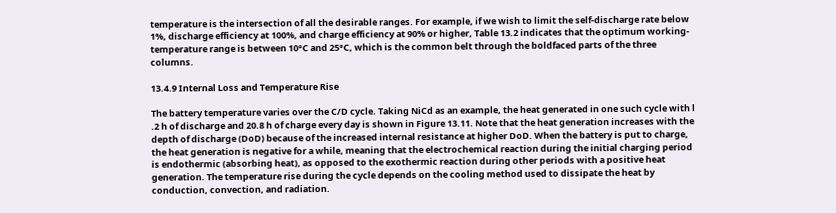temperature is the intersection of all the desirable ranges. For example, if we wish to limit the self-discharge rate below 1%, discharge efficiency at 100%, and charge efficiency at 90% or higher, Table 13.2 indicates that the optimum working-temperature range is between 10°C and 25°C, which is the common belt through the boldfaced parts of the three columns.

13.4.9 Internal Loss and Temperature Rise

The battery temperature varies over the C/D cycle. Taking NiCd as an example, the heat generated in one such cycle with l .2 h of discharge and 20.8 h of charge every day is shown in Figure 13.11. Note that the heat generation increases with the depth of discharge (DoD) because of the increased internal resistance at higher DoD. When the battery is put to charge, the heat generation is negative for a while, meaning that the electrochemical reaction during the initial charging period is endothermic (absorbing heat), as opposed to the exothermic reaction during other periods with a positive heat generation. The temperature rise during the cycle depends on the cooling method used to dissipate the heat by conduction, convection, and radiation.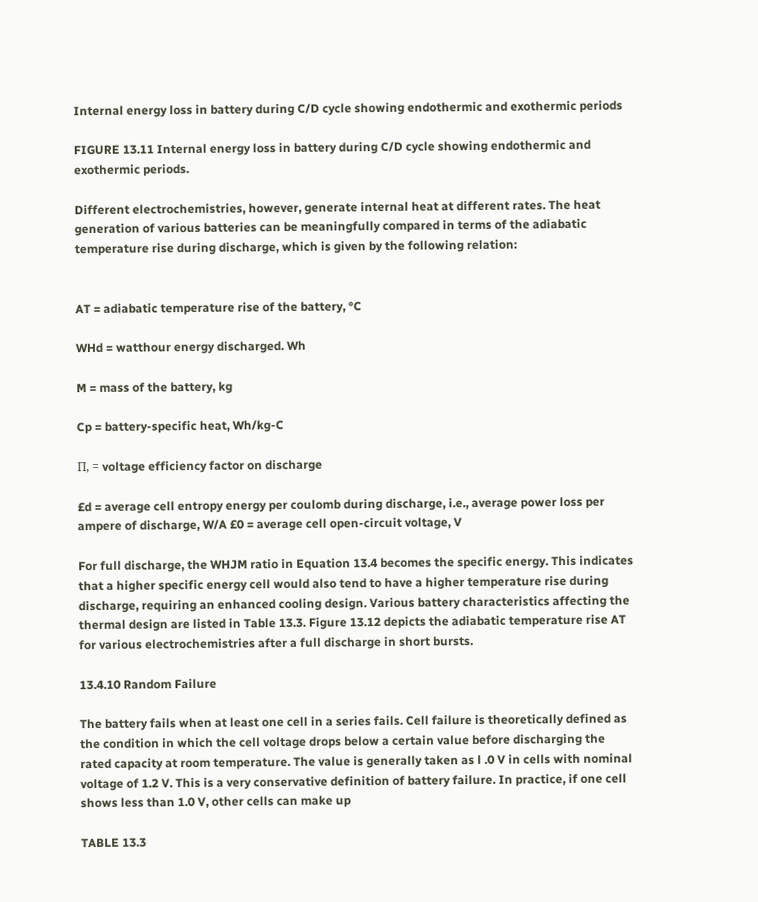Internal energy loss in battery during C/D cycle showing endothermic and exothermic periods

FIGURE 13.11 Internal energy loss in battery during C/D cycle showing endothermic and exothermic periods.

Different electrochemistries, however, generate internal heat at different rates. The heat generation of various batteries can be meaningfully compared in terms of the adiabatic temperature rise during discharge, which is given by the following relation:


AT = adiabatic temperature rise of the battery, °C

WHd = watthour energy discharged. Wh

M = mass of the battery, kg

Cp = battery-specific heat, Wh/kg-C

П, = voltage efficiency factor on discharge

£d = average cell entropy energy per coulomb during discharge, i.e., average power loss per ampere of discharge, W/A £0 = average cell open-circuit voltage, V

For full discharge, the WHJM ratio in Equation 13.4 becomes the specific energy. This indicates that a higher specific energy cell would also tend to have a higher temperature rise during discharge, requiring an enhanced cooling design. Various battery characteristics affecting the thermal design are listed in Table 13.3. Figure 13.12 depicts the adiabatic temperature rise AT for various electrochemistries after a full discharge in short bursts.

13.4.10 Random Failure

The battery fails when at least one cell in a series fails. Cell failure is theoretically defined as the condition in which the cell voltage drops below a certain value before discharging the rated capacity at room temperature. The value is generally taken as l .0 V in cells with nominal voltage of 1.2 V. This is a very conservative definition of battery failure. In practice, if one cell shows less than 1.0 V, other cells can make up

TABLE 13.3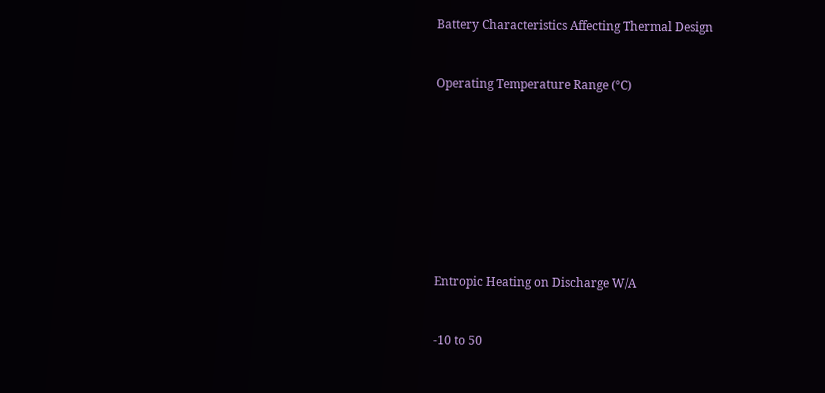Battery Characteristics Affecting Thermal Design


Operating Temperature Range (°C)









Entropic Heating on Discharge W/A


-10 to 50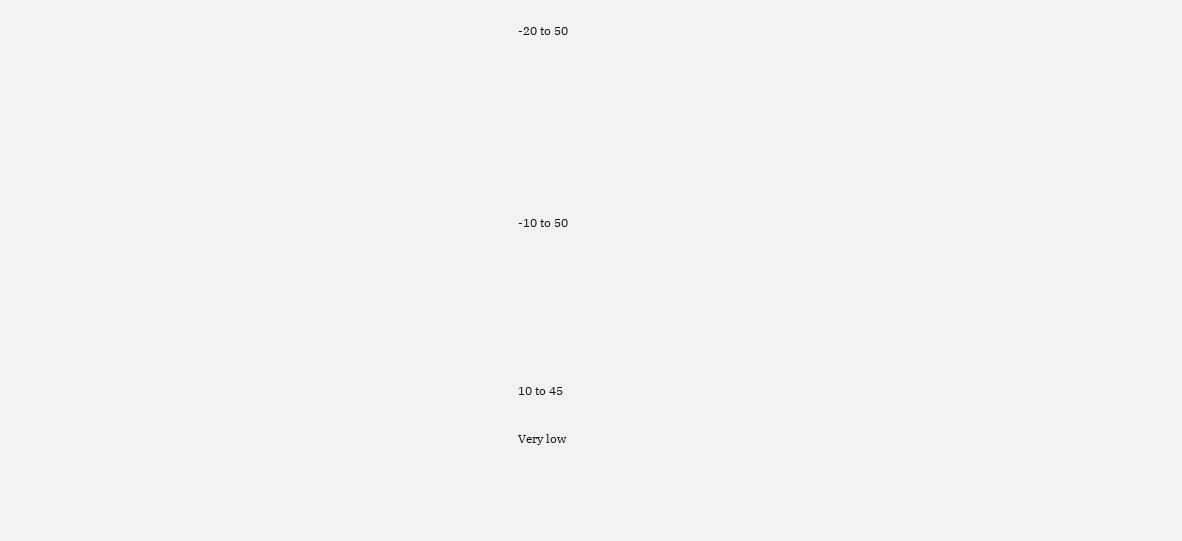-20 to 50







-10 to 50






10 to 45

Very low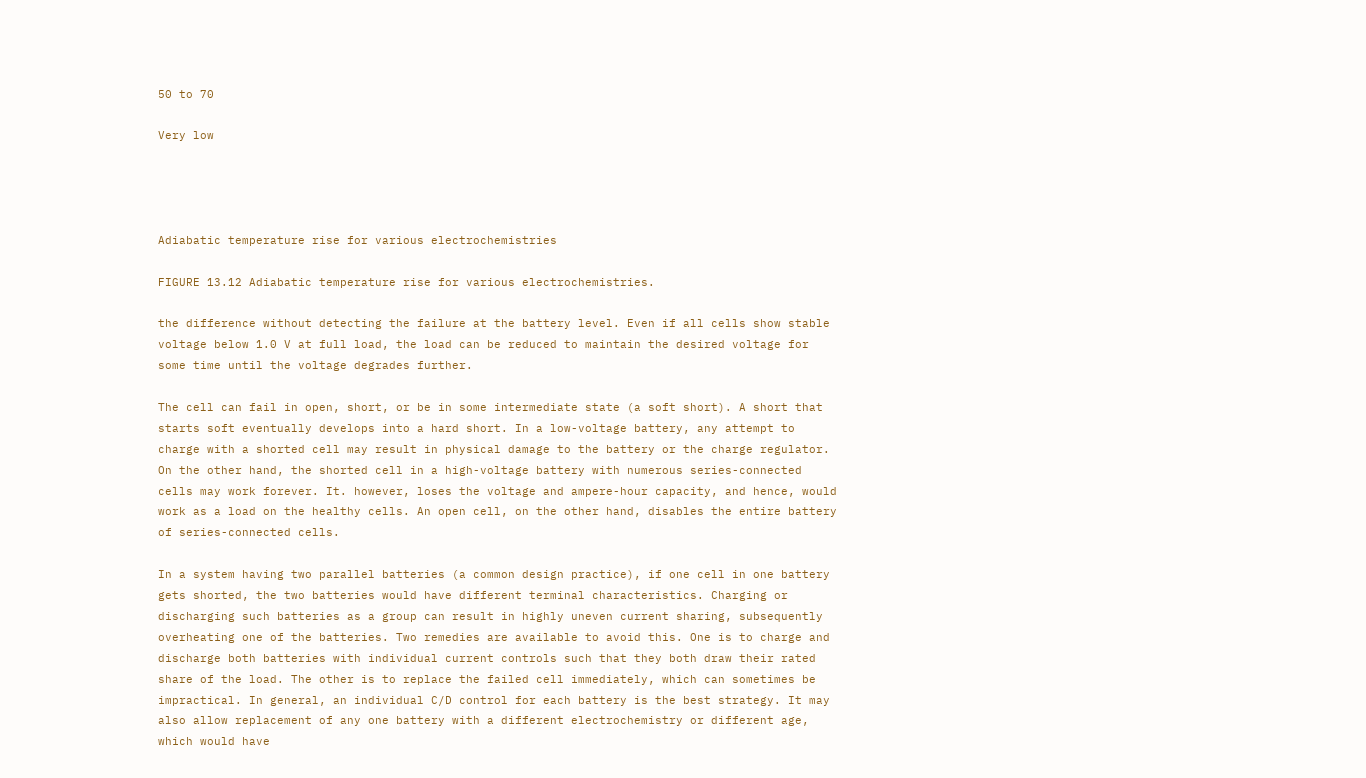50 to 70

Very low




Adiabatic temperature rise for various electrochemistries

FIGURE 13.12 Adiabatic temperature rise for various electrochemistries.

the difference without detecting the failure at the battery level. Even if all cells show stable voltage below 1.0 V at full load, the load can be reduced to maintain the desired voltage for some time until the voltage degrades further.

The cell can fail in open, short, or be in some intermediate state (a soft short). A short that starts soft eventually develops into a hard short. In a low-voltage battery, any attempt to charge with a shorted cell may result in physical damage to the battery or the charge regulator. On the other hand, the shorted cell in a high-voltage battery with numerous series-connected cells may work forever. It. however, loses the voltage and ampere-hour capacity, and hence, would work as a load on the healthy cells. An open cell, on the other hand, disables the entire battery of series-connected cells.

In a system having two parallel batteries (a common design practice), if one cell in one battery gets shorted, the two batteries would have different terminal characteristics. Charging or discharging such batteries as a group can result in highly uneven current sharing, subsequently overheating one of the batteries. Two remedies are available to avoid this. One is to charge and discharge both batteries with individual current controls such that they both draw their rated share of the load. The other is to replace the failed cell immediately, which can sometimes be impractical. In general, an individual C/D control for each battery is the best strategy. It may also allow replacement of any one battery with a different electrochemistry or different age, which would have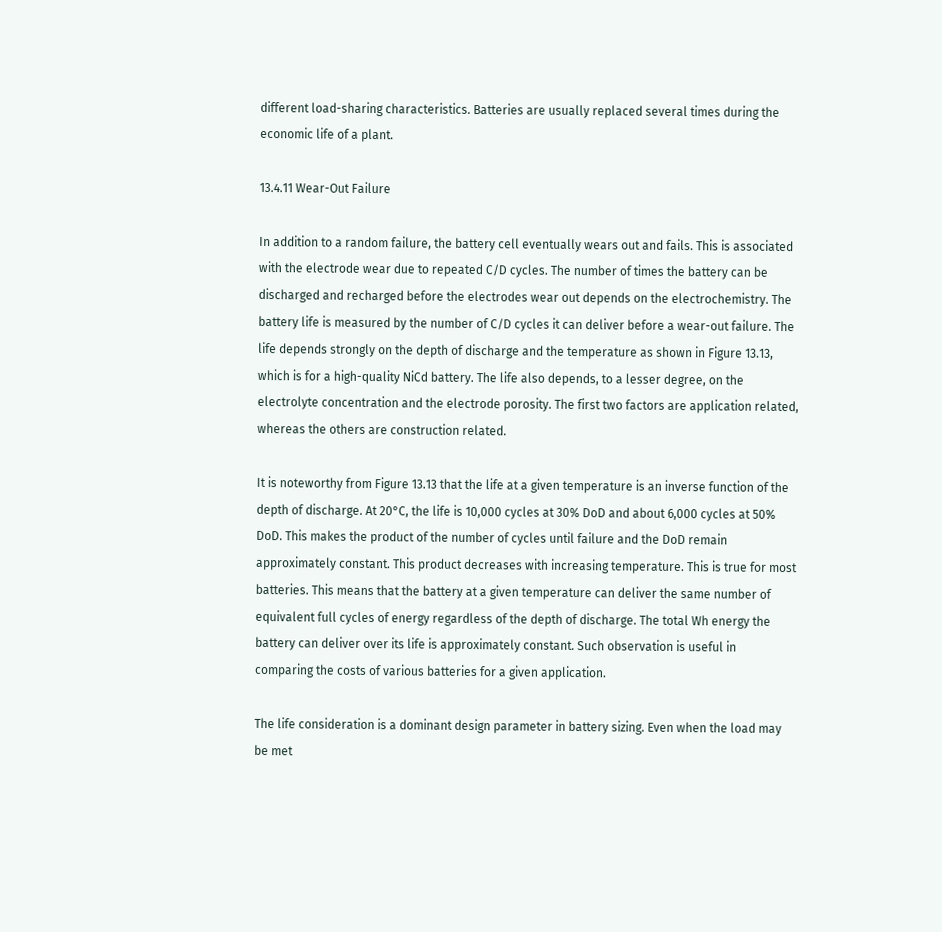different load-sharing characteristics. Batteries are usually replaced several times during the economic life of a plant.

13.4.11 Wear-Out Failure

In addition to a random failure, the battery cell eventually wears out and fails. This is associated with the electrode wear due to repeated C/D cycles. The number of times the battery can be discharged and recharged before the electrodes wear out depends on the electrochemistry. The battery life is measured by the number of C/D cycles it can deliver before a wear-out failure. The life depends strongly on the depth of discharge and the temperature as shown in Figure 13.13, which is for a high-quality NiCd battery. The life also depends, to a lesser degree, on the electrolyte concentration and the electrode porosity. The first two factors are application related, whereas the others are construction related.

It is noteworthy from Figure 13.13 that the life at a given temperature is an inverse function of the depth of discharge. At 20°C, the life is 10,000 cycles at 30% DoD and about 6,000 cycles at 50% DoD. This makes the product of the number of cycles until failure and the DoD remain approximately constant. This product decreases with increasing temperature. This is true for most batteries. This means that the battery at a given temperature can deliver the same number of equivalent full cycles of energy regardless of the depth of discharge. The total Wh energy the battery can deliver over its life is approximately constant. Such observation is useful in comparing the costs of various batteries for a given application.

The life consideration is a dominant design parameter in battery sizing. Even when the load may be met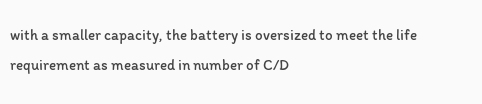with a smaller capacity, the battery is oversized to meet the life requirement as measured in number of C/D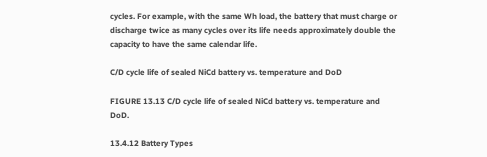cycles. For example, with the same Wh load, the battery that must charge or discharge twice as many cycles over its life needs approximately double the capacity to have the same calendar life.

C/D cycle life of sealed NiCd battery vs. temperature and DoD

FIGURE 13.13 C/D cycle life of sealed NiCd battery vs. temperature and DoD.

13.4.12 Battery Types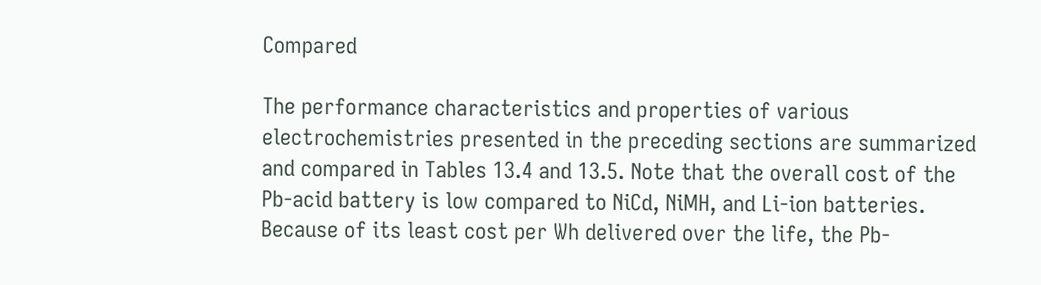Compared

The performance characteristics and properties of various electrochemistries presented in the preceding sections are summarized and compared in Tables 13.4 and 13.5. Note that the overall cost of the Pb-acid battery is low compared to NiCd, NiMH, and Li-ion batteries. Because of its least cost per Wh delivered over the life, the Pb-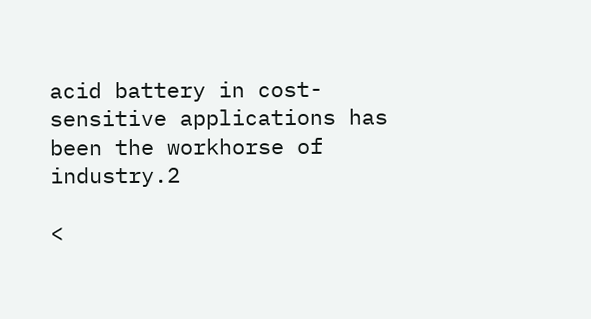acid battery in cost-sensitive applications has been the workhorse of industry.2

<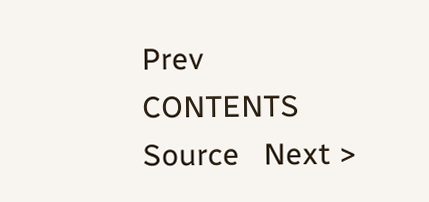Prev   CONTENTS   Source   Next >